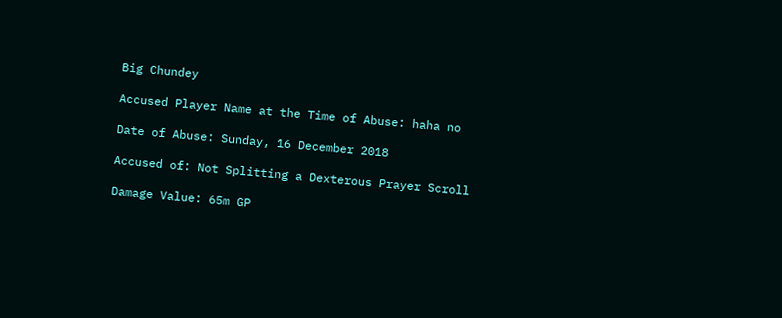Big Chundey

Accused Player Name at the Time of Abuse: haha no

Date of Abuse: Sunday, 16 December 2018

Accused of: Not Splitting a Dexterous Prayer Scroll

Damage Value: 65m GP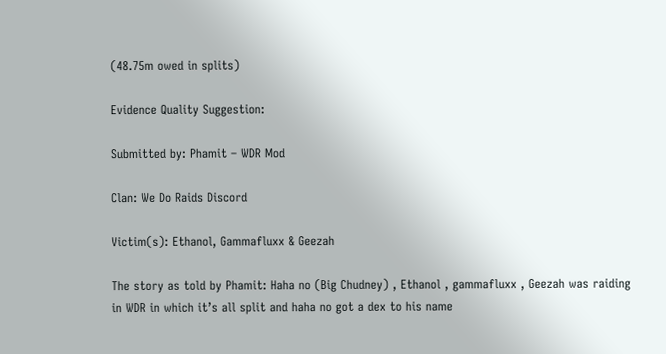(48.75m owed in splits)

Evidence Quality Suggestion:

Submitted by: Phamit – WDR Mod

Clan: We Do Raids Discord

Victim(s): Ethanol, Gammafluxx & Geezah

The story as told by Phamit: Haha no (Big Chudney) , Ethanol , gammafluxx , Geezah was raiding in WDR in which it’s all split and haha no got a dex to his name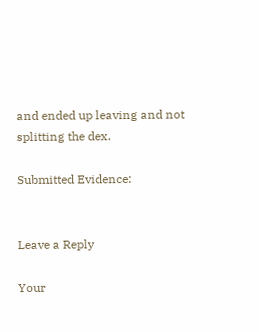and ended up leaving and not splitting the dex.

Submitted Evidence:


Leave a Reply

Your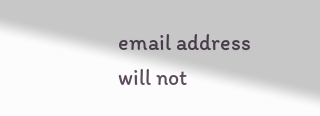email address will not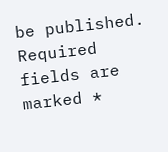be published. Required fields are marked *